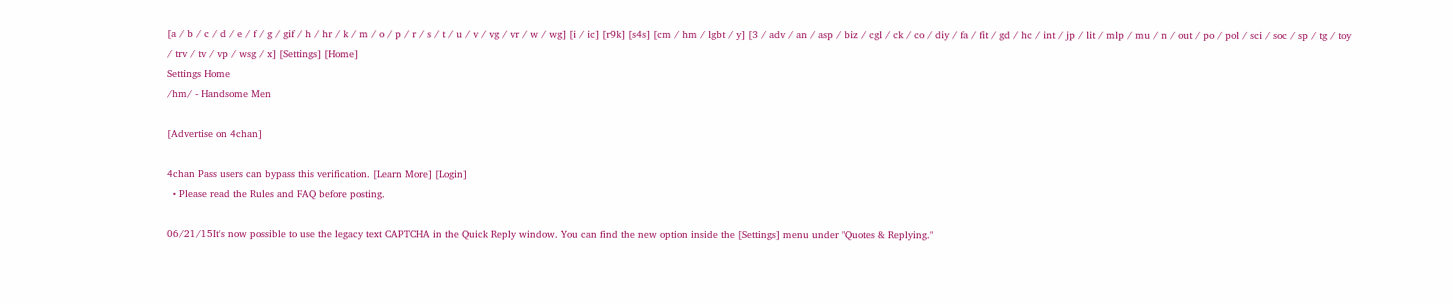[a / b / c / d / e / f / g / gif / h / hr / k / m / o / p / r / s / t / u / v / vg / vr / w / wg] [i / ic] [r9k] [s4s] [cm / hm / lgbt / y] [3 / adv / an / asp / biz / cgl / ck / co / diy / fa / fit / gd / hc / int / jp / lit / mlp / mu / n / out / po / pol / sci / soc / sp / tg / toy / trv / tv / vp / wsg / x] [Settings] [Home]
Settings Home
/hm/ - Handsome Men

[Advertise on 4chan]

4chan Pass users can bypass this verification. [Learn More] [Login]
  • Please read the Rules and FAQ before posting.

06/21/15It's now possible to use the legacy text CAPTCHA in the Quick Reply window. You can find the new option inside the [Settings] menu under "Quotes & Replying."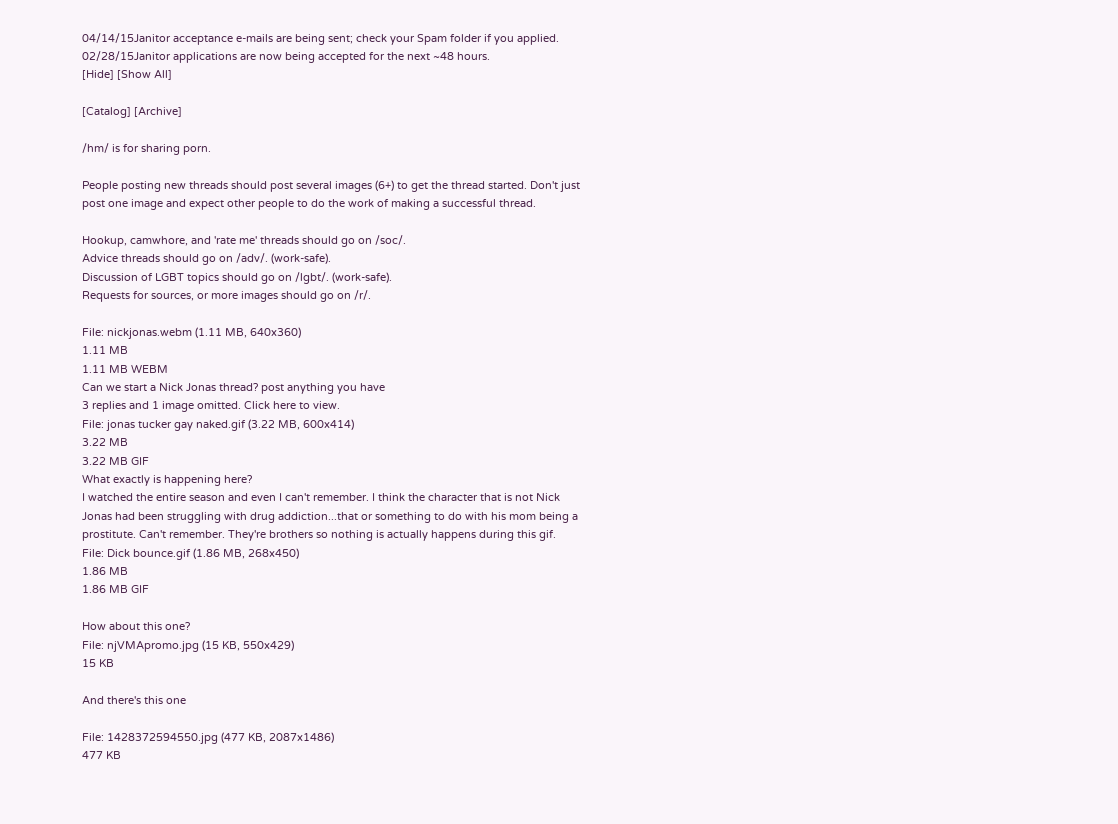04/14/15Janitor acceptance e-mails are being sent; check your Spam folder if you applied.
02/28/15Janitor applications are now being accepted for the next ~48 hours.
[Hide] [Show All]

[Catalog] [Archive]

/hm/ is for sharing porn.

People posting new threads should post several images (6+) to get the thread started. Don't just post one image and expect other people to do the work of making a successful thread.

Hookup, camwhore, and 'rate me' threads should go on /soc/.
Advice threads should go on /adv/. (work-safe).
Discussion of LGBT topics should go on /lgbt/. (work-safe).
Requests for sources, or more images should go on /r/.

File: nickjonas.webm (1.11 MB, 640x360)
1.11 MB
1.11 MB WEBM
Can we start a Nick Jonas thread? post anything you have
3 replies and 1 image omitted. Click here to view.
File: jonas tucker gay naked.gif (3.22 MB, 600x414)
3.22 MB
3.22 MB GIF
What exactly is happening here?
I watched the entire season and even I can't remember. I think the character that is not Nick Jonas had been struggling with drug addiction...that or something to do with his mom being a prostitute. Can't remember. They're brothers so nothing is actually happens during this gif.
File: Dick bounce.gif (1.86 MB, 268x450)
1.86 MB
1.86 MB GIF

How about this one?
File: njVMApromo.jpg (15 KB, 550x429)
15 KB

And there's this one

File: 1428372594550.jpg (477 KB, 2087x1486)
477 KB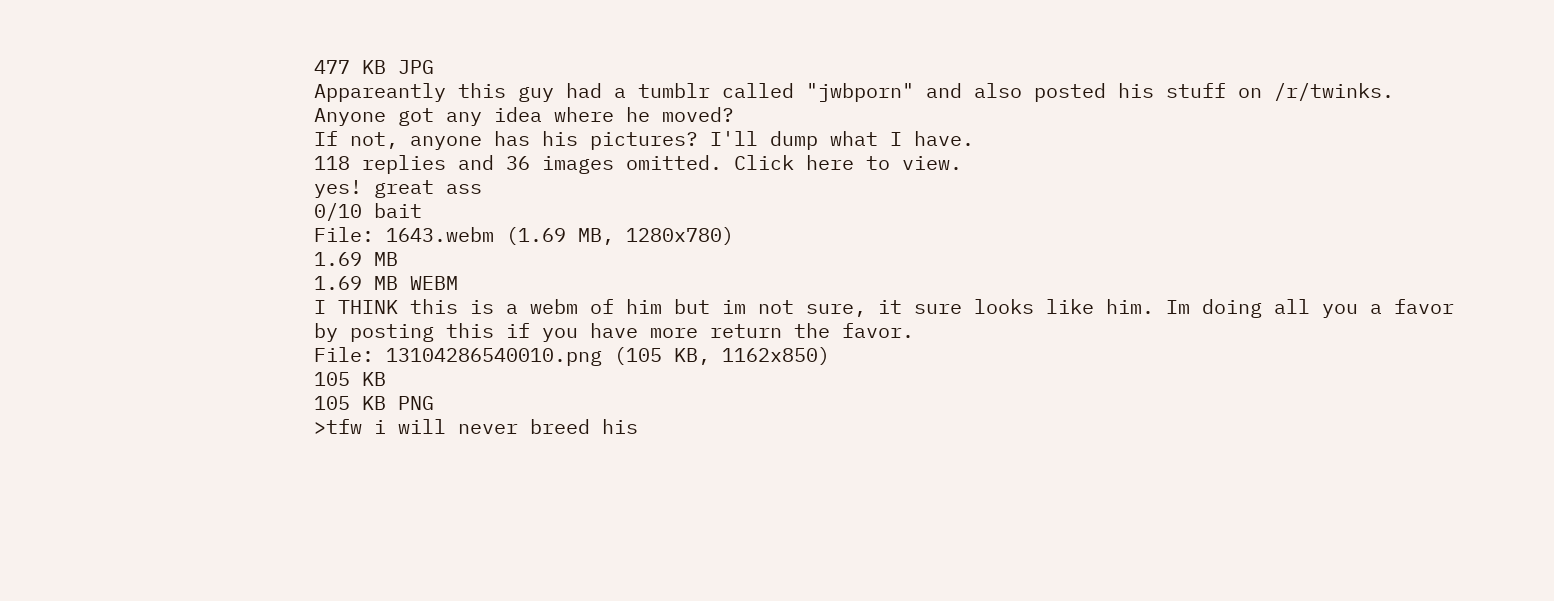477 KB JPG
Appareantly this guy had a tumblr called "jwbporn" and also posted his stuff on /r/twinks. Anyone got any idea where he moved?
If not, anyone has his pictures? I'll dump what I have.
118 replies and 36 images omitted. Click here to view.
yes! great ass
0/10 bait
File: 1643.webm (1.69 MB, 1280x780)
1.69 MB
1.69 MB WEBM
I THINK this is a webm of him but im not sure, it sure looks like him. Im doing all you a favor by posting this if you have more return the favor.
File: 13104286540010.png (105 KB, 1162x850)
105 KB
105 KB PNG
>tfw i will never breed his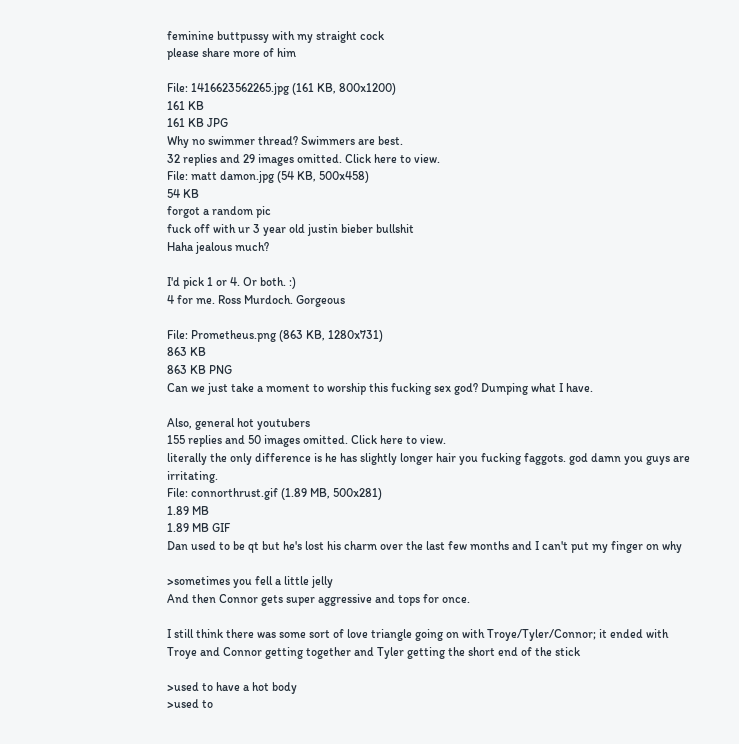feminine buttpussy with my straight cock
please share more of him

File: 1416623562265.jpg (161 KB, 800x1200)
161 KB
161 KB JPG
Why no swimmer thread? Swimmers are best.
32 replies and 29 images omitted. Click here to view.
File: matt damon.jpg (54 KB, 500x458)
54 KB
forgot a random pic
fuck off with ur 3 year old justin bieber bullshit
Haha jealous much?

I'd pick 1 or 4. Or both. :)
4 for me. Ross Murdoch. Gorgeous

File: Prometheus.png (863 KB, 1280x731)
863 KB
863 KB PNG
Can we just take a moment to worship this fucking sex god? Dumping what I have.

Also, general hot youtubers
155 replies and 50 images omitted. Click here to view.
literally the only difference is he has slightly longer hair you fucking faggots. god damn you guys are irritating.
File: connorthrust.gif (1.89 MB, 500x281)
1.89 MB
1.89 MB GIF
Dan used to be qt but he's lost his charm over the last few months and I can't put my finger on why

>sometimes you fell a little jelly
And then Connor gets super aggressive and tops for once.

I still think there was some sort of love triangle going on with Troye/Tyler/Connor; it ended with Troye and Connor getting together and Tyler getting the short end of the stick

>used to have a hot body
>used to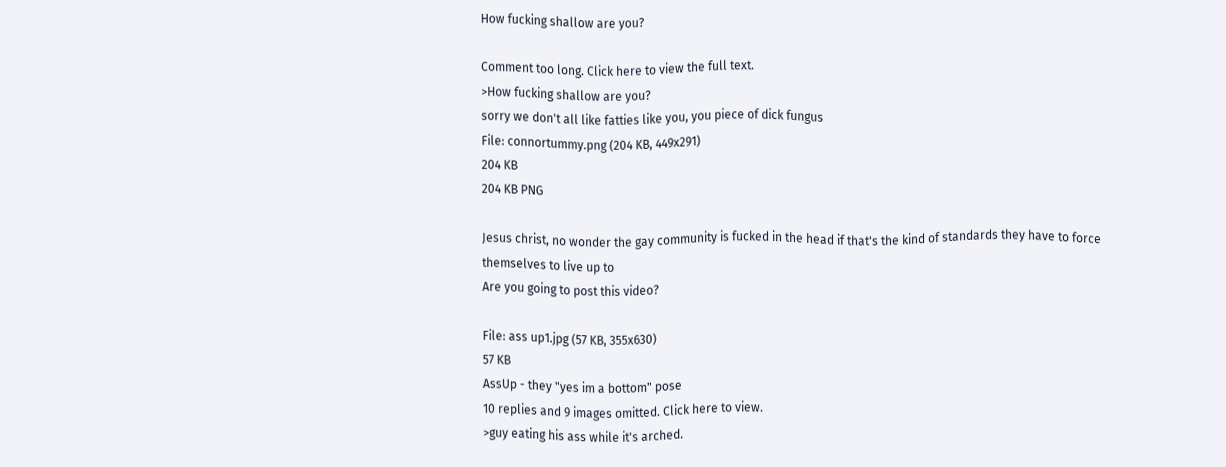How fucking shallow are you?

Comment too long. Click here to view the full text.
>How fucking shallow are you?
sorry we don't all like fatties like you, you piece of dick fungus
File: connortummy.png (204 KB, 449x291)
204 KB
204 KB PNG

Jesus christ, no wonder the gay community is fucked in the head if that's the kind of standards they have to force themselves to live up to
Are you going to post this video?

File: ass up1.jpg (57 KB, 355x630)
57 KB
AssUp - they "yes im a bottom" pose
10 replies and 9 images omitted. Click here to view.
>guy eating his ass while it's arched.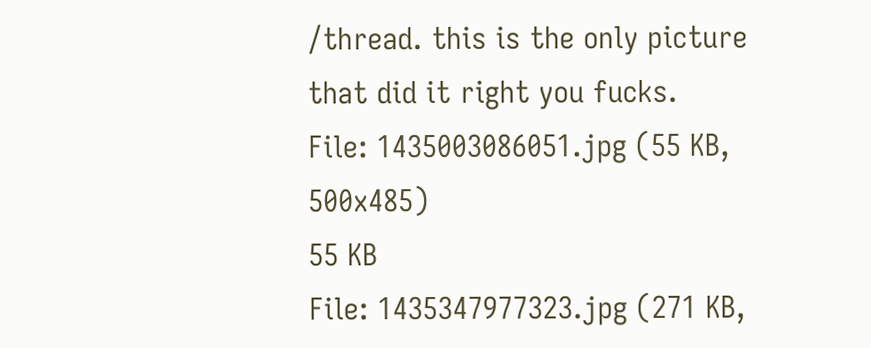/thread. this is the only picture that did it right you fucks.
File: 1435003086051.jpg (55 KB, 500x485)
55 KB
File: 1435347977323.jpg (271 KB,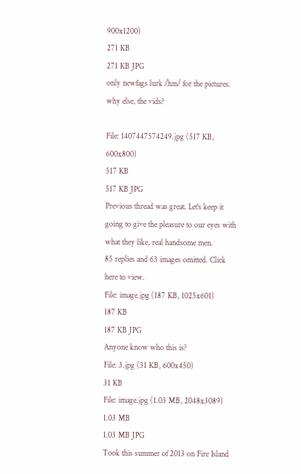900x1200)
271 KB
271 KB JPG
only newfags lurk /hm/ for the pictures.
why else, the vids?

File: 1407447574249.jpg (517 KB, 600x800)
517 KB
517 KB JPG
Previous thread was great. Let's keep it going to give the pleasure to our eyes with what they like, real handsome men.
85 replies and 63 images omitted. Click here to view.
File: image.jpg (187 KB, 1025x601)
187 KB
187 KB JPG
Anyone know who this is?
File: 3.jpg (31 KB, 600x450)
31 KB
File: image.jpg (1.03 MB, 2048x3089)
1.03 MB
1.03 MB JPG
Took this summer of 2013 on Fire Island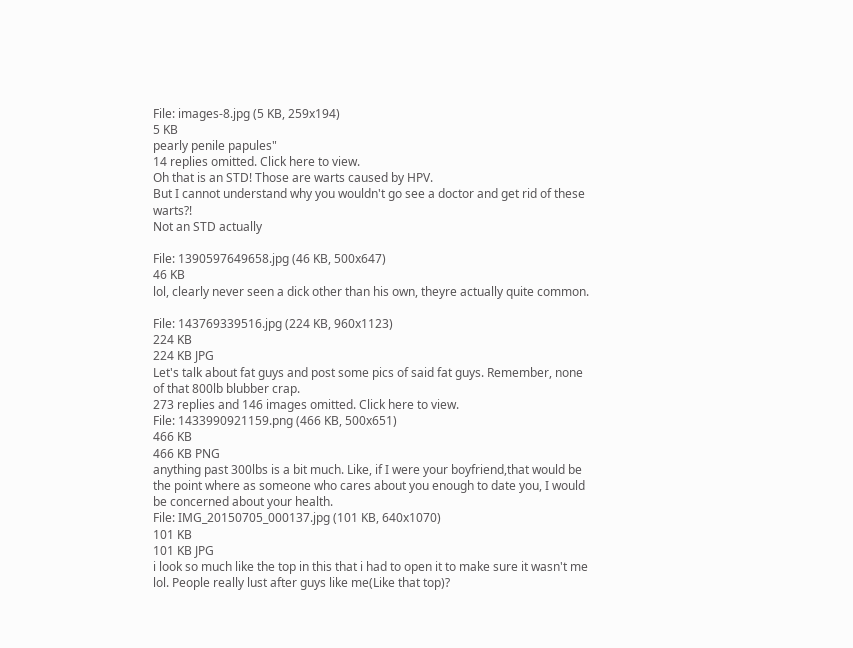File: images-8.jpg (5 KB, 259x194)
5 KB
pearly penile papules"
14 replies omitted. Click here to view.
Oh that is an STD! Those are warts caused by HPV.
But I cannot understand why you wouldn't go see a doctor and get rid of these warts?!
Not an STD actually

File: 1390597649658.jpg (46 KB, 500x647)
46 KB
lol, clearly never seen a dick other than his own, theyre actually quite common.

File: 143769339516.jpg (224 KB, 960x1123)
224 KB
224 KB JPG
Let's talk about fat guys and post some pics of said fat guys. Remember, none of that 800lb blubber crap.
273 replies and 146 images omitted. Click here to view.
File: 1433990921159.png (466 KB, 500x651)
466 KB
466 KB PNG
anything past 300lbs is a bit much. Like, if I were your boyfriend,that would be the point where as someone who cares about you enough to date you, I would be concerned about your health.
File: IMG_20150705_000137.jpg (101 KB, 640x1070)
101 KB
101 KB JPG
i look so much like the top in this that i had to open it to make sure it wasn't me lol. People really lust after guys like me(Like that top)?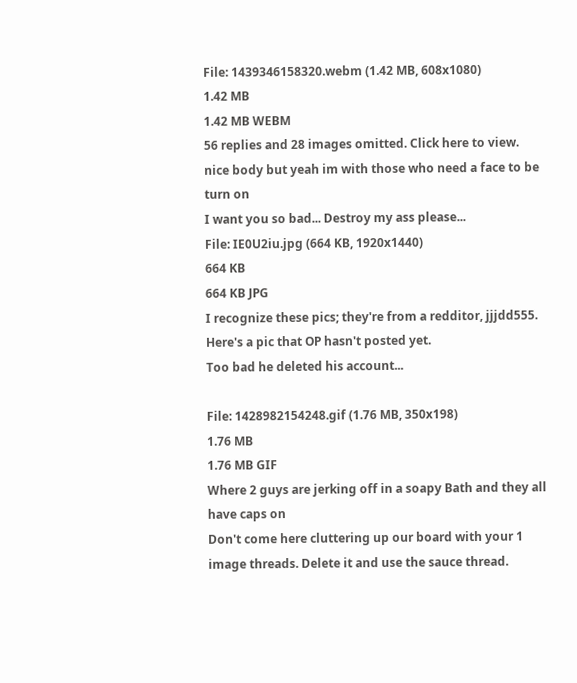File: 1439346158320.webm (1.42 MB, 608x1080)
1.42 MB
1.42 MB WEBM
56 replies and 28 images omitted. Click here to view.
nice body but yeah im with those who need a face to be turn on
I want you so bad... Destroy my ass please...
File: IE0U2iu.jpg (664 KB, 1920x1440)
664 KB
664 KB JPG
I recognize these pics; they're from a redditor, jjjdd555. Here's a pic that OP hasn't posted yet.
Too bad he deleted his account...

File: 1428982154248.gif (1.76 MB, 350x198)
1.76 MB
1.76 MB GIF
Where 2 guys are jerking off in a soapy Bath and they all have caps on
Don't come here cluttering up our board with your 1 image threads. Delete it and use the sauce thread.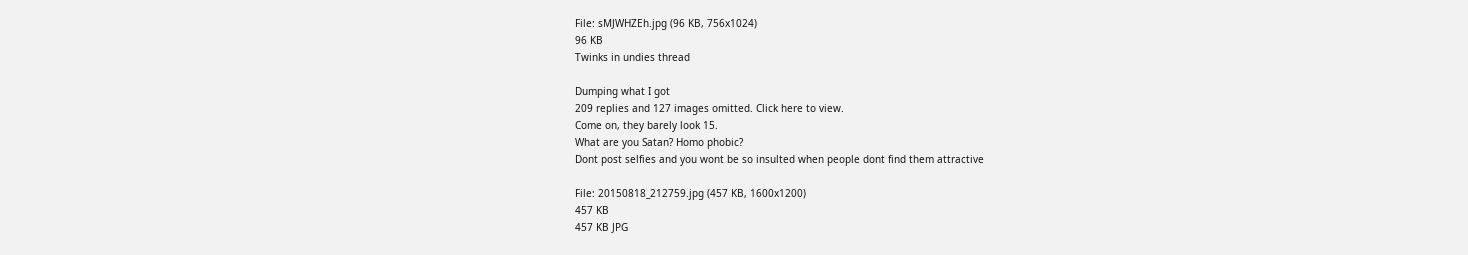File: sMJWHZEh.jpg (96 KB, 756x1024)
96 KB
Twinks in undies thread

Dumping what I got
209 replies and 127 images omitted. Click here to view.
Come on, they barely look 15.
What are you Satan? Homo phobic?
Dont post selfies and you wont be so insulted when people dont find them attractive

File: 20150818_212759.jpg (457 KB, 1600x1200)
457 KB
457 KB JPG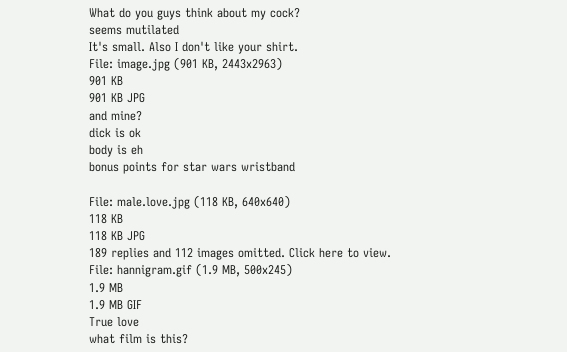What do you guys think about my cock?
seems mutilated
It's small. Also I don't like your shirt.
File: image.jpg (901 KB, 2443x2963)
901 KB
901 KB JPG
and mine?
dick is ok
body is eh
bonus points for star wars wristband

File: male.love.jpg (118 KB, 640x640)
118 KB
118 KB JPG
189 replies and 112 images omitted. Click here to view.
File: hannigram.gif (1.9 MB, 500x245)
1.9 MB
1.9 MB GIF
True love
what film is this?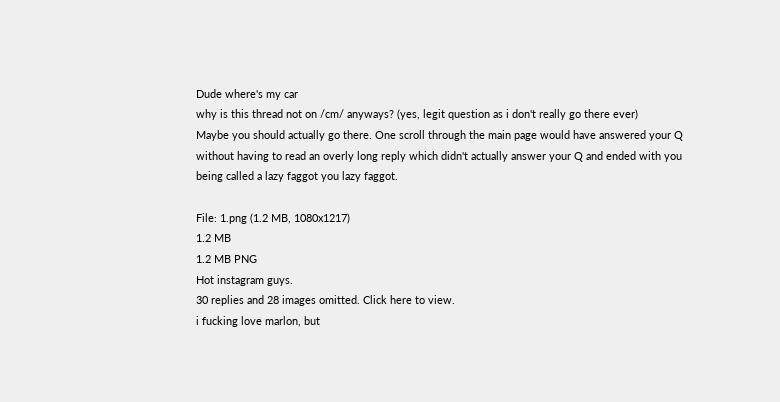Dude where's my car
why is this thread not on /cm/ anyways? (yes, legit question as i don't really go there ever)
Maybe you should actually go there. One scroll through the main page would have answered your Q without having to read an overly long reply which didn't actually answer your Q and ended with you being called a lazy faggot you lazy faggot.

File: 1.png (1.2 MB, 1080x1217)
1.2 MB
1.2 MB PNG
Hot instagram guys.
30 replies and 28 images omitted. Click here to view.
i fucking love marlon, but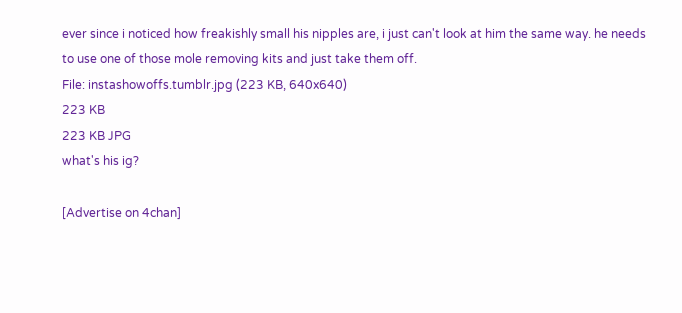ever since i noticed how freakishly small his nipples are, i just can't look at him the same way. he needs to use one of those mole removing kits and just take them off.
File: instashowoffs.tumblr.jpg (223 KB, 640x640)
223 KB
223 KB JPG
what's his ig?

[Advertise on 4chan]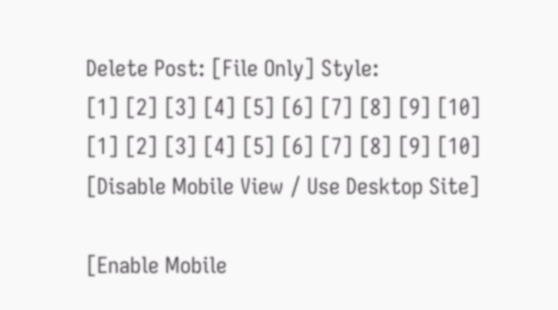Delete Post: [File Only] Style:
[1] [2] [3] [4] [5] [6] [7] [8] [9] [10]
[1] [2] [3] [4] [5] [6] [7] [8] [9] [10]
[Disable Mobile View / Use Desktop Site]

[Enable Mobile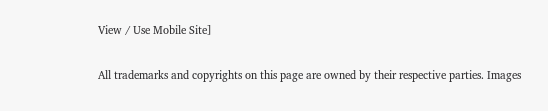View / Use Mobile Site]

All trademarks and copyrights on this page are owned by their respective parties. Images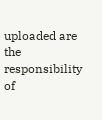uploaded are the responsibility of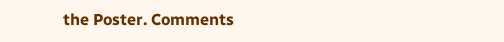the Poster. Comments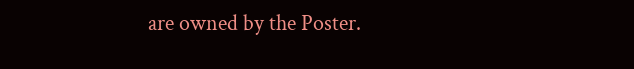are owned by the Poster.